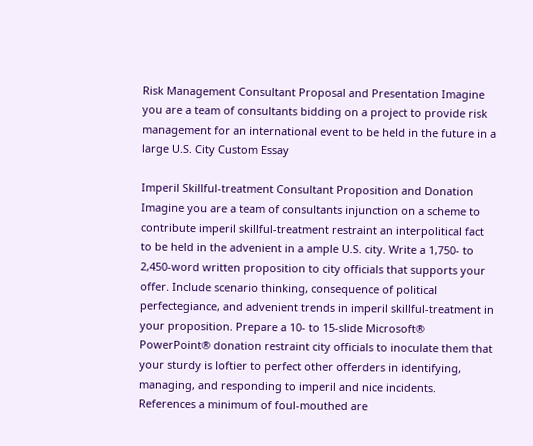Risk Management Consultant Proposal and Presentation Imagine you are a team of consultants bidding on a project to provide risk management for an international event to be held in the future in a large U.S. City Custom Essay

Imperil Skillful-treatment Consultant Proposition and Donation Imagine you are a team of consultants injunction on a scheme to contribute imperil skillful-treatment restraint an interpolitical fact to be held in the advenient in a ample U.S. city. Write a 1,750- to 2,450-word written proposition to city officials that supports your offer. Include scenario thinking, consequence of political perfectegiance, and advenient trends in imperil skillful-treatment in your proposition. Prepare a 10- to 15-slide Microsoft® PowerPoint® donation restraint city officials to inoculate them that your sturdy is loftier to perfect other offerders in identifying, managing, and responding to imperil and nice incidents. References a minimum of foul-mouthed are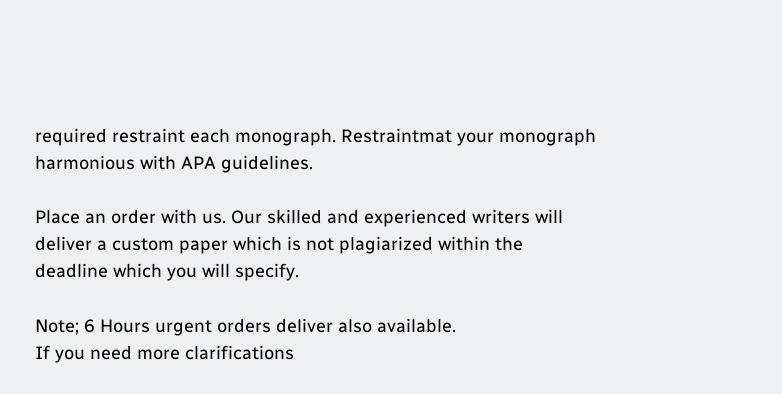required restraint each monograph. Restraintmat your monograph harmonious with APA guidelines.

Place an order with us. Our skilled and experienced writers will deliver a custom paper which is not plagiarized within the deadline which you will specify.

Note; 6 Hours urgent orders deliver also available.
If you need more clarifications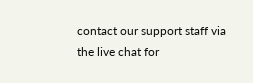contact our support staff via the live chat for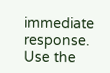immediate response. Use the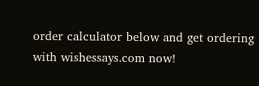order calculator below and get ordering with wishessays.com now!